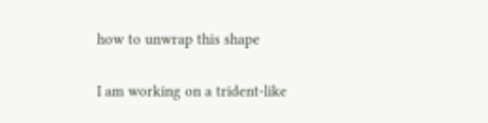how to unwrap this shape

I am working on a trident-like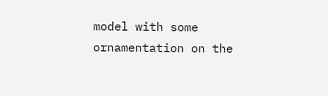model with some ornamentation on the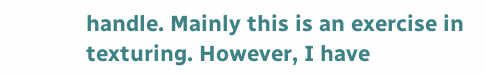handle. Mainly this is an exercise in texturing. However, I have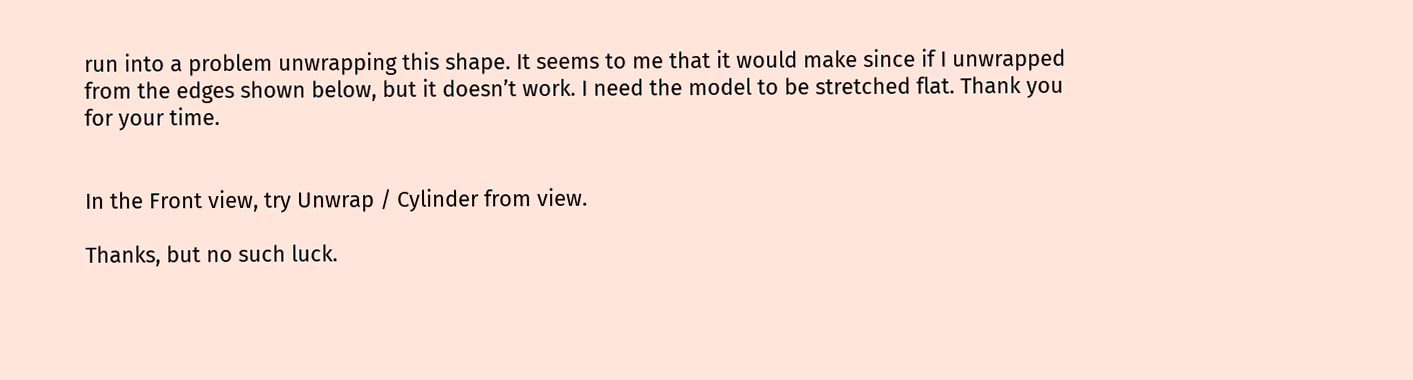run into a problem unwrapping this shape. It seems to me that it would make since if I unwrapped from the edges shown below, but it doesn’t work. I need the model to be stretched flat. Thank you for your time.


In the Front view, try Unwrap / Cylinder from view.

Thanks, but no such luck.